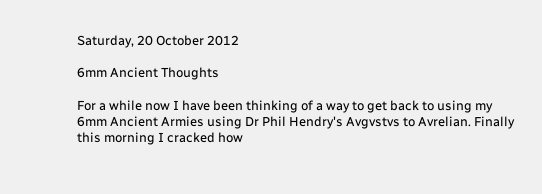Saturday, 20 October 2012

6mm Ancient Thoughts

For a while now I have been thinking of a way to get back to using my 6mm Ancient Armies using Dr Phil Hendry's Avgvstvs to Avrelian. Finally this morning I cracked how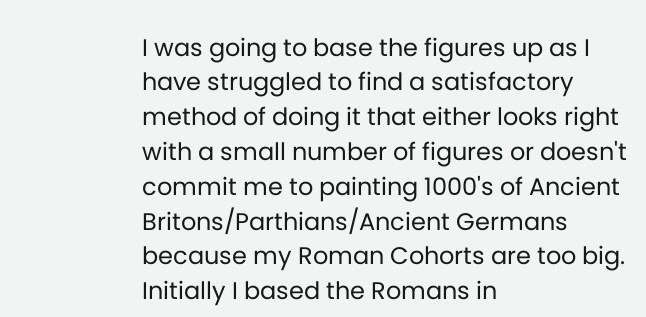I was going to base the figures up as I have struggled to find a satisfactory method of doing it that either looks right with a small number of figures or doesn't commit me to painting 1000's of Ancient Britons/Parthians/Ancient Germans because my Roman Cohorts are too big. Initially I based the Romans in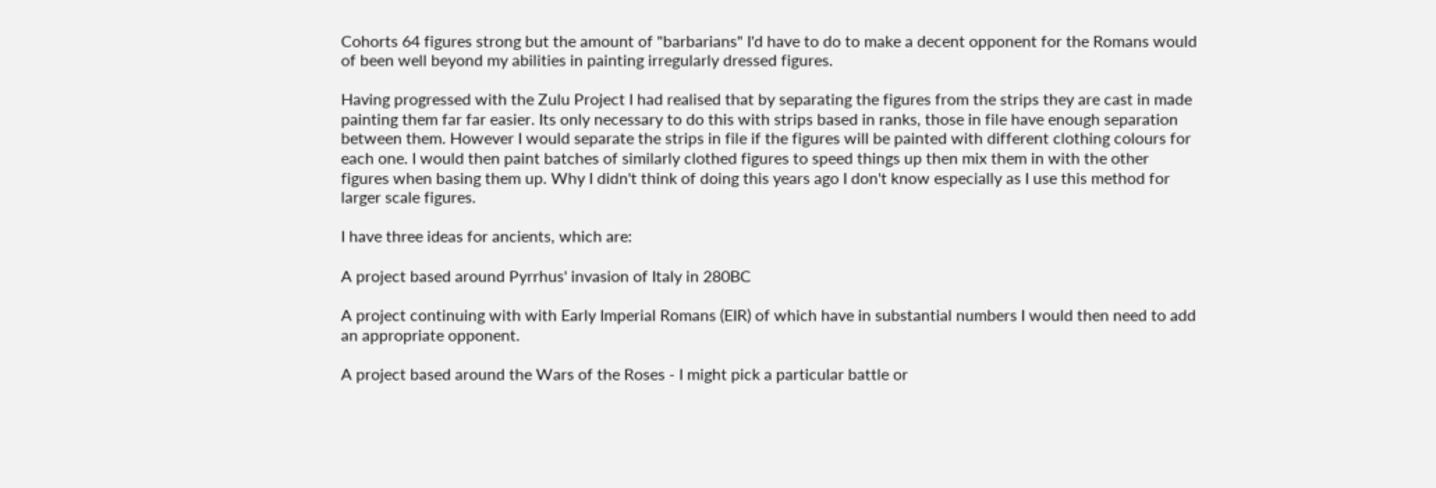Cohorts 64 figures strong but the amount of "barbarians" I'd have to do to make a decent opponent for the Romans would of been well beyond my abilities in painting irregularly dressed figures.

Having progressed with the Zulu Project I had realised that by separating the figures from the strips they are cast in made painting them far far easier. Its only necessary to do this with strips based in ranks, those in file have enough separation between them. However I would separate the strips in file if the figures will be painted with different clothing colours for each one. I would then paint batches of similarly clothed figures to speed things up then mix them in with the other figures when basing them up. Why I didn't think of doing this years ago I don't know especially as I use this method for larger scale figures.

I have three ideas for ancients, which are:

A project based around Pyrrhus' invasion of Italy in 280BC

A project continuing with with Early Imperial Romans (EIR) of which have in substantial numbers I would then need to add an appropriate opponent.

A project based around the Wars of the Roses - I might pick a particular battle or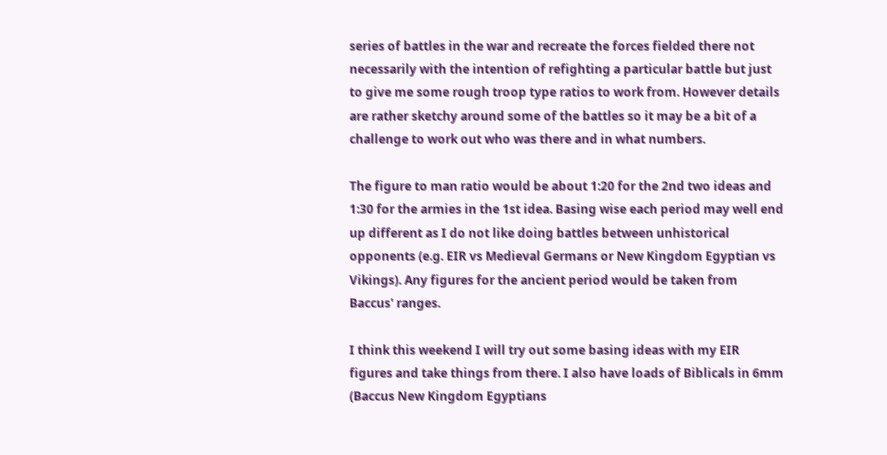series of battles in the war and recreate the forces fielded there not necessarily with the intention of refighting a particular battle but just to give me some rough troop type ratios to work from. However details are rather sketchy around some of the battles so it may be a bit of a challenge to work out who was there and in what numbers.

The figure to man ratio would be about 1:20 for the 2nd two ideas and 1:30 for the armies in the 1st idea. Basing wise each period may well end up different as I do not like doing battles between unhistorical opponents (e.g. EIR vs Medieval Germans or New Kingdom Egyptian vs Vikings). Any figures for the ancient period would be taken from Baccus' ranges.

I think this weekend I will try out some basing ideas with my EIR figures and take things from there. I also have loads of Biblicals in 6mm (Baccus New Kingdom Egyptians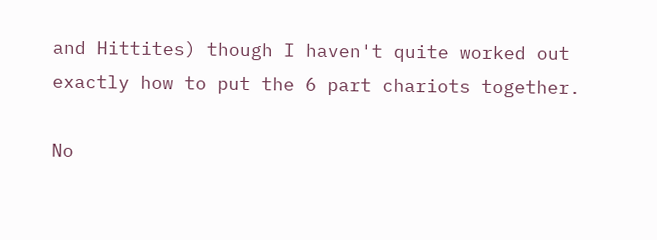and Hittites) though I haven't quite worked out exactly how to put the 6 part chariots together.

No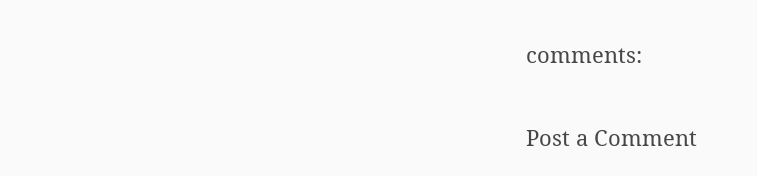comments:

Post a Comment